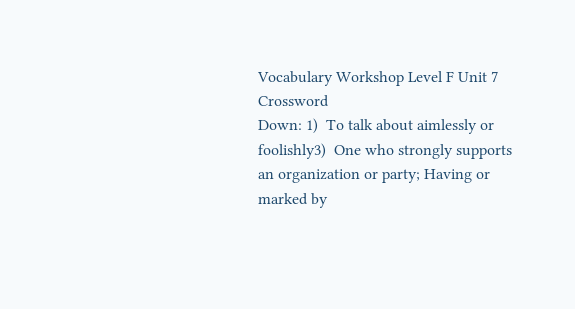Vocabulary Workshop Level F Unit 7 Crossword
Down: 1)  To talk about aimlessly or foolishly3)  One who strongly supports an organization or party; Having or marked by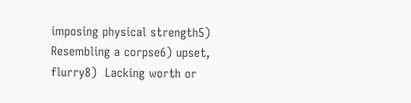imposing physical strength5)  Resembling a corpse6) upset, flurry8)  Lacking worth or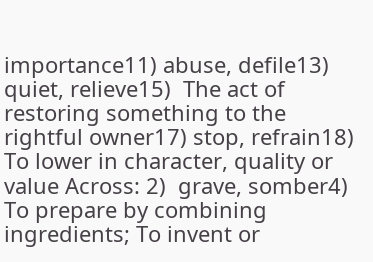importance11) abuse, defile13)  quiet, relieve15)  The act of restoring something to the rightful owner17) stop, refrain18)  To lower in character, quality or value Across: 2)  grave, somber4)  To prepare by combining ingredients; To invent or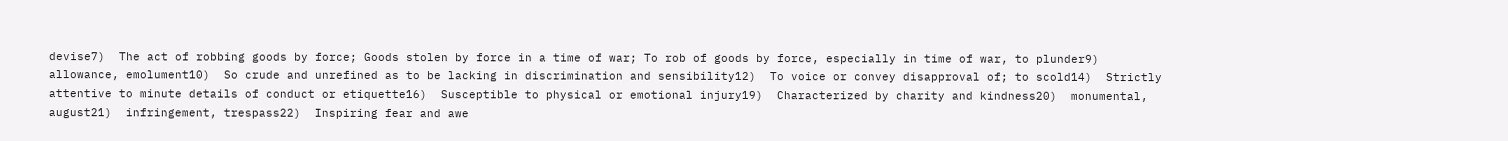devise7)  The act of robbing goods by force; Goods stolen by force in a time of war; To rob of goods by force, especially in time of war, to plunder9) allowance, emolument10)  So crude and unrefined as to be lacking in discrimination and sensibility12)  To voice or convey disapproval of; to scold14)  Strictly attentive to minute details of conduct or etiquette16)  Susceptible to physical or emotional injury19)  Characterized by charity and kindness20)  monumental, august21)  infringement, trespass22)  Inspiring fear and awe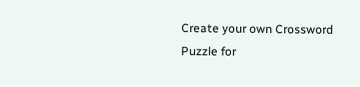Create your own Crossword Puzzle for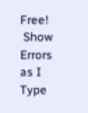Free!
 Show Errors as I Type